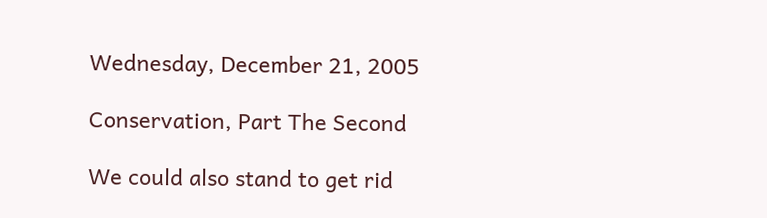Wednesday, December 21, 2005

Conservation, Part The Second

We could also stand to get rid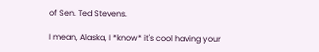of Sen. Ted Stevens.

I mean, Alaska, I *know* it's cool having your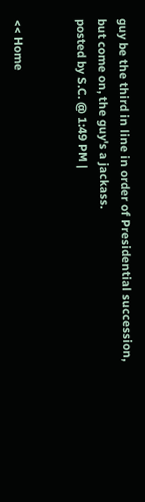guy be the third in line in order of Presidential succession, but come on, the guy's a jackass.
posted by S.C. @ 1:49 PM |


<< Home